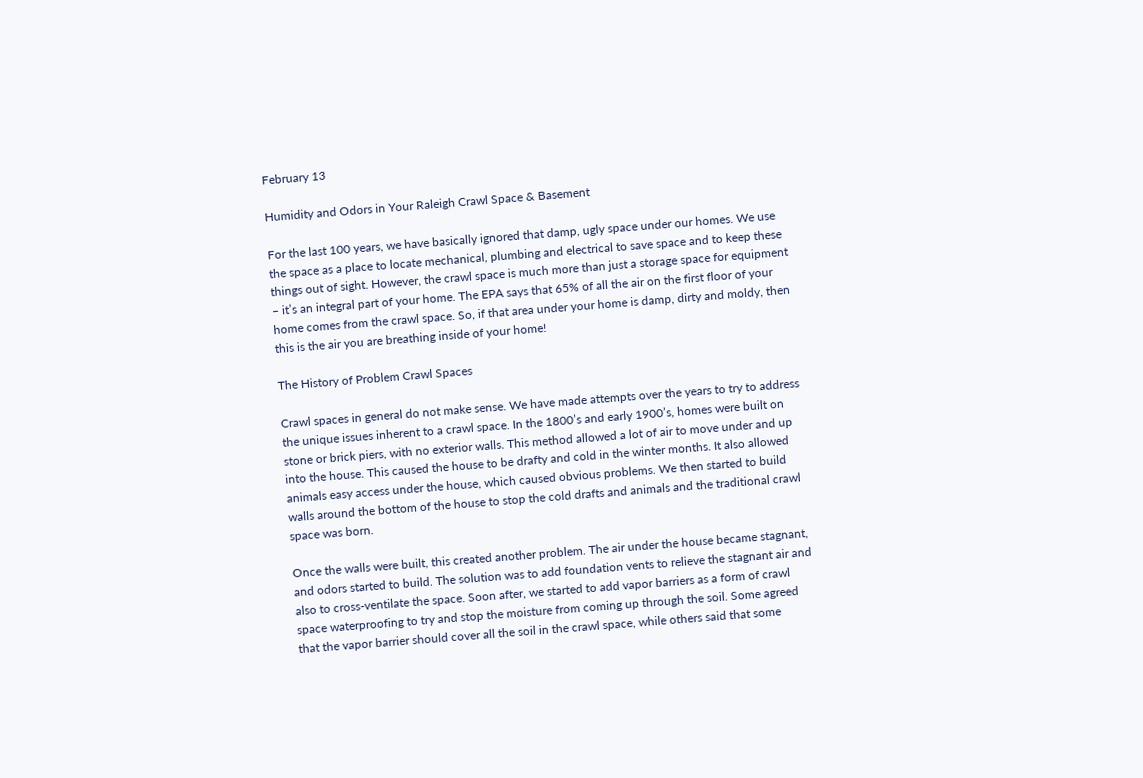February 13

Humidity and Odors in Your Raleigh Crawl Space & Basement

For the last 100 years, we have basically ignored that damp, ugly space under our homes. We use the space as a place to locate mechanical, plumbing and electrical to save space and to keep these things out of sight. However, the crawl space is much more than just a storage space for equipment – it’s an integral part of your home. The EPA says that 65% of all the air on the first floor of your home comes from the crawl space. So, if that area under your home is damp, dirty and moldy, then this is the air you are breathing inside of your home!

The History of Problem Crawl Spaces

Crawl spaces in general do not make sense. We have made attempts over the years to try to address the unique issues inherent to a crawl space. In the 1800’s and early 1900’s, homes were built on stone or brick piers, with no exterior walls. This method allowed a lot of air to move under and up into the house. This caused the house to be drafty and cold in the winter months. It also allowed animals easy access under the house, which caused obvious problems. We then started to build walls around the bottom of the house to stop the cold drafts and animals and the traditional crawl space was born.

Once the walls were built, this created another problem. The air under the house became stagnant, and odors started to build. The solution was to add foundation vents to relieve the stagnant air and also to cross-ventilate the space. Soon after, we started to add vapor barriers as a form of crawl space waterproofing to try and stop the moisture from coming up through the soil. Some agreed that the vapor barrier should cover all the soil in the crawl space, while others said that some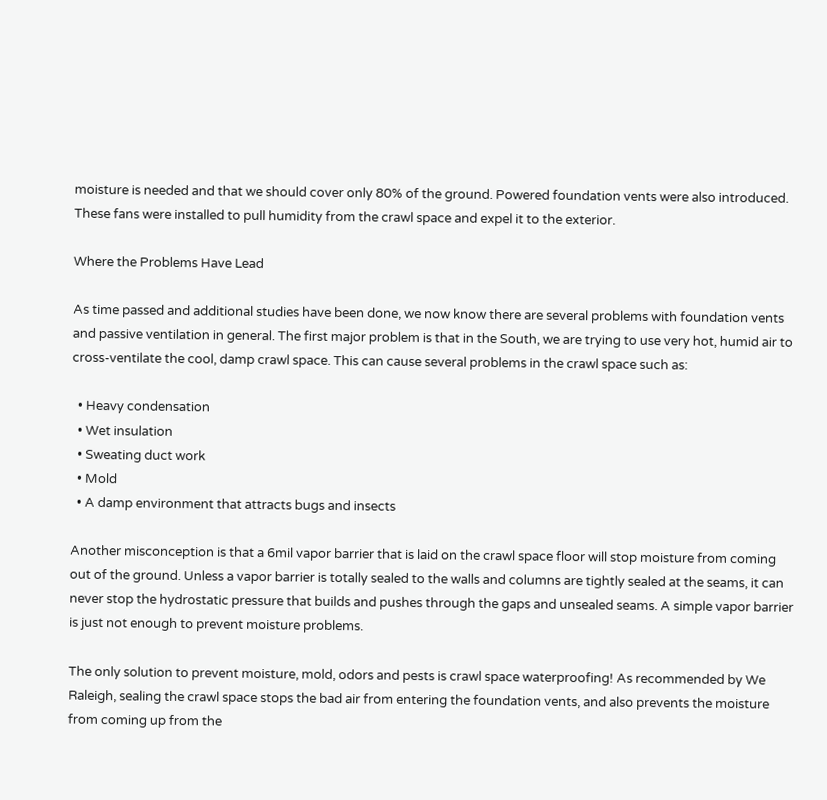moisture is needed and that we should cover only 80% of the ground. Powered foundation vents were also introduced. These fans were installed to pull humidity from the crawl space and expel it to the exterior.

Where the Problems Have Lead

As time passed and additional studies have been done, we now know there are several problems with foundation vents and passive ventilation in general. The first major problem is that in the South, we are trying to use very hot, humid air to cross-ventilate the cool, damp crawl space. This can cause several problems in the crawl space such as:

  • Heavy condensation
  • Wet insulation
  • Sweating duct work
  • Mold
  • A damp environment that attracts bugs and insects

Another misconception is that a 6mil vapor barrier that is laid on the crawl space floor will stop moisture from coming out of the ground. Unless a vapor barrier is totally sealed to the walls and columns are tightly sealed at the seams, it can never stop the hydrostatic pressure that builds and pushes through the gaps and unsealed seams. A simple vapor barrier is just not enough to prevent moisture problems.

The only solution to prevent moisture, mold, odors and pests is crawl space waterproofing! As recommended by We Raleigh, sealing the crawl space stops the bad air from entering the foundation vents, and also prevents the moisture from coming up from the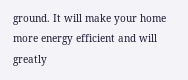ground. It will make your home more energy efficient and will greatly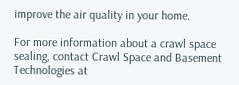improve the air quality in your home.

For more information about a crawl space sealing, contact Crawl Space and Basement Technologies at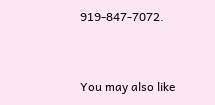919-847-7072.


You may also like